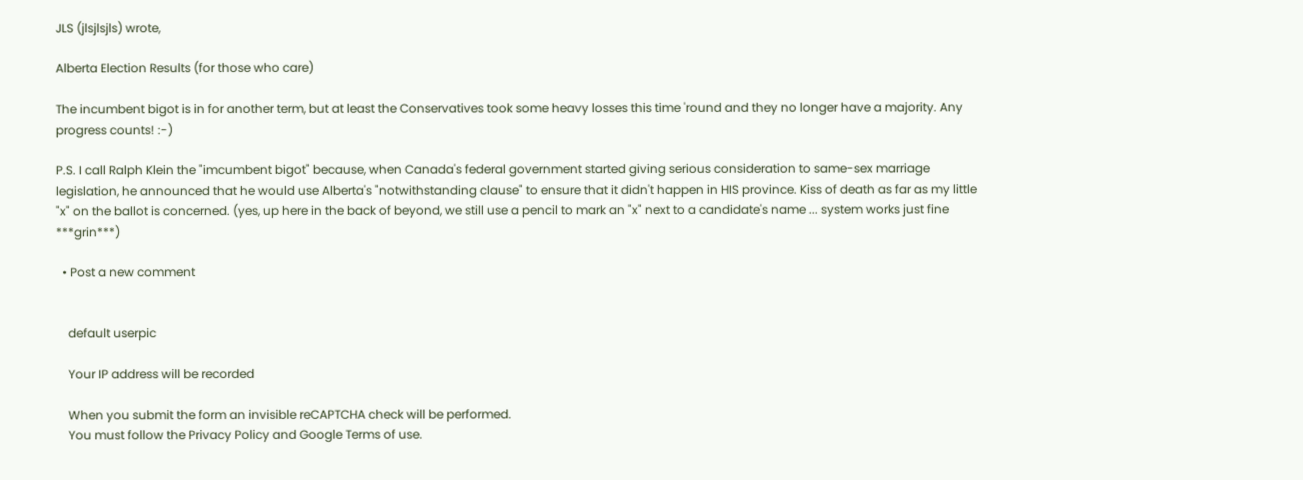JLS (jlsjlsjls) wrote,

Alberta Election Results (for those who care)

The incumbent bigot is in for another term, but at least the Conservatives took some heavy losses this time 'round and they no longer have a majority. Any progress counts! :-)

P.S. I call Ralph Klein the "imcumbent bigot" because, when Canada's federal government started giving serious consideration to same-sex marriage legislation, he announced that he would use Alberta's "notwithstanding clause" to ensure that it didn't happen in HIS province. Kiss of death as far as my little "x" on the ballot is concerned. (yes, up here in the back of beyond, we still use a pencil to mark an "x" next to a candidate's name ... system works just fine ***grin***)

  • Post a new comment


    default userpic

    Your IP address will be recorded

    When you submit the form an invisible reCAPTCHA check will be performed.
    You must follow the Privacy Policy and Google Terms of use.